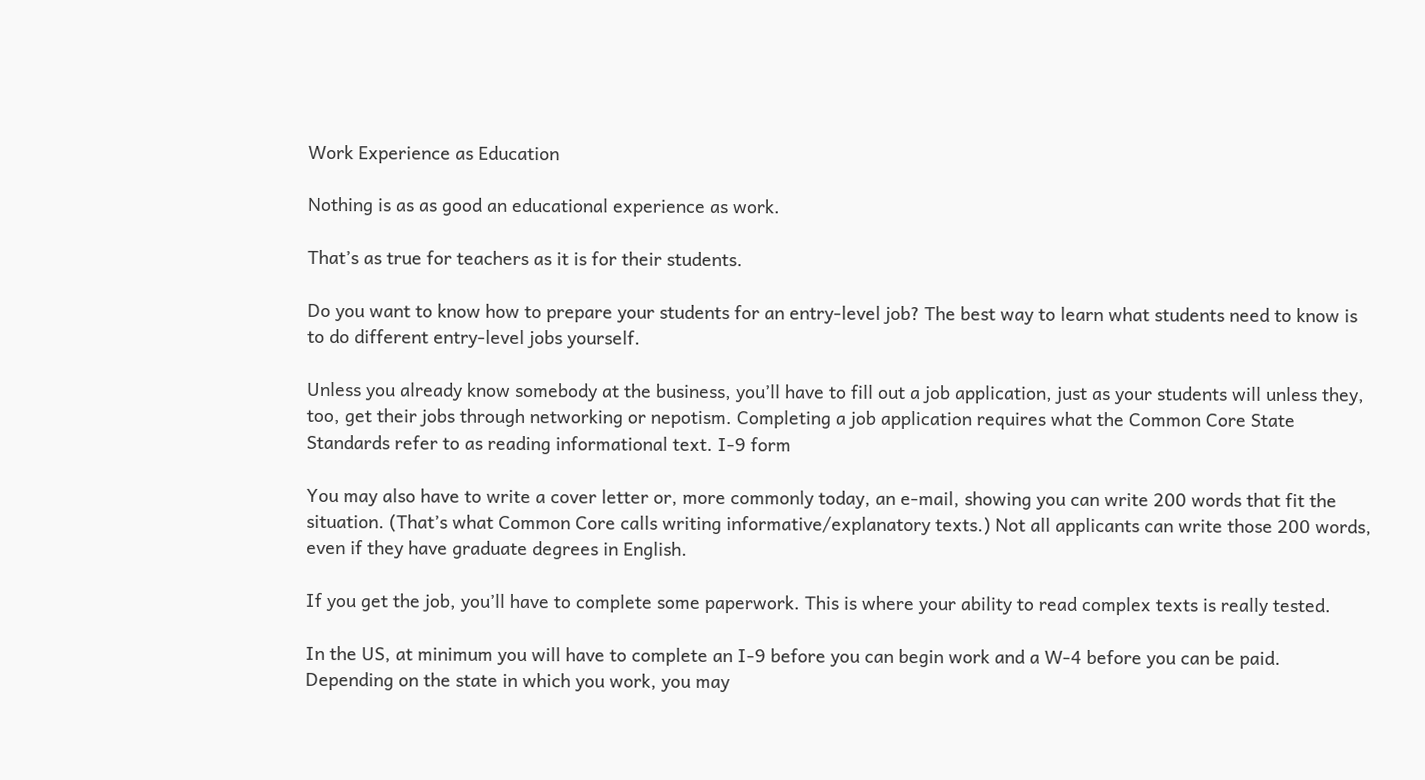Work Experience as Education

Nothing is as as good an educational experience as work.

That’s as true for teachers as it is for their students.

Do you want to know how to prepare your students for an entry-level job? The best way to learn what students need to know is to do different entry-level jobs yourself.

Unless you already know somebody at the business, you’ll have to fill out a job application, just as your students will unless they, too, get their jobs through networking or nepotism. Completing a job application requires what the Common Core State Standards refer to as reading informational text. I-9 form

You may also have to write a cover letter or, more commonly today, an e-mail, showing you can write 200 words that fit the situation. (That’s what Common Core calls writing informative/explanatory texts.) Not all applicants can write those 200 words, even if they have graduate degrees in English.

If you get the job, you’ll have to complete some paperwork. This is where your ability to read complex texts is really tested.

In the US, at minimum you will have to complete an I-9 before you can begin work and a W-4 before you can be paid. Depending on the state in which you work, you may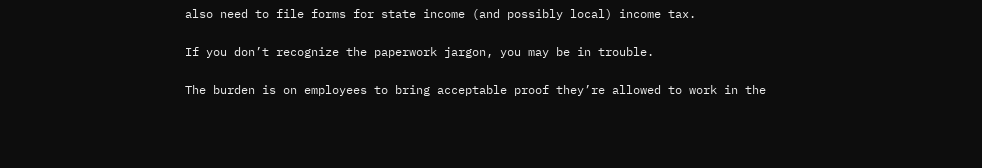also need to file forms for state income (and possibly local) income tax.

If you don’t recognize the paperwork jargon, you may be in trouble.

The burden is on employees to bring acceptable proof they’re allowed to work in the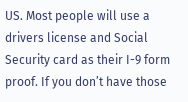US. Most people will use a drivers license and Social Security card as their I-9 form proof. If you don’t have those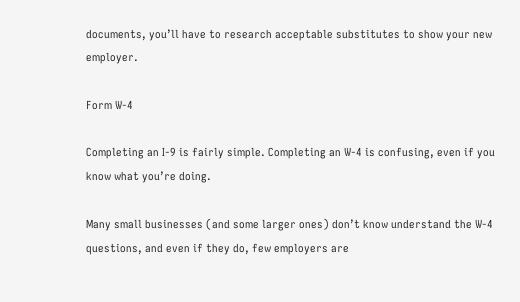documents, you’ll have to research acceptable substitutes to show your new employer.

Form W-4

Completing an I-9 is fairly simple. Completing an W-4 is confusing, even if you know what you’re doing.

Many small businesses (and some larger ones) don’t know understand the W-4 questions, and even if they do, few employers are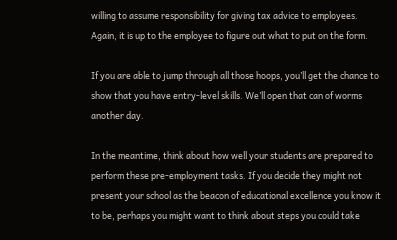willing to assume responsibility for giving tax advice to employees. Again, it is up to the employee to figure out what to put on the form.

If you are able to jump through all those hoops, you’ll get the chance to show that you have entry-level skills. We’ll open that can of worms another day.

In the meantime, think about how well your students are prepared to perform these pre-employment tasks. If you decide they might not present your school as the beacon of educational excellence you know it to be, perhaps you might want to think about steps you could take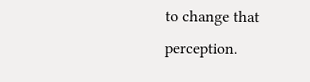to change that perception.